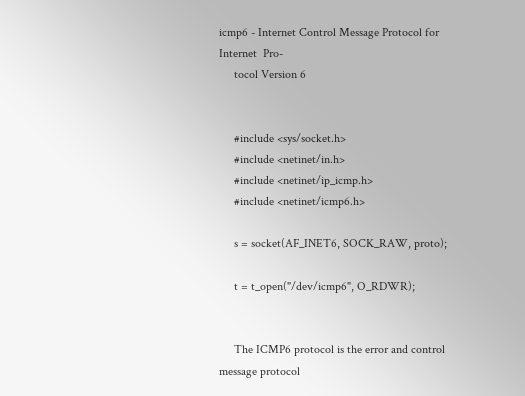icmp6 - Internet Control Message Protocol for Internet  Pro-
     tocol Version 6


     #include <sys/socket.h>
     #include <netinet/in.h>
     #include <netinet/ip_icmp.h>
     #include <netinet/icmp6.h>

     s = socket(AF_INET6, SOCK_RAW, proto);

     t = t_open("/dev/icmp6", O_RDWR);


     The ICMP6 protocol is the error and control message protocol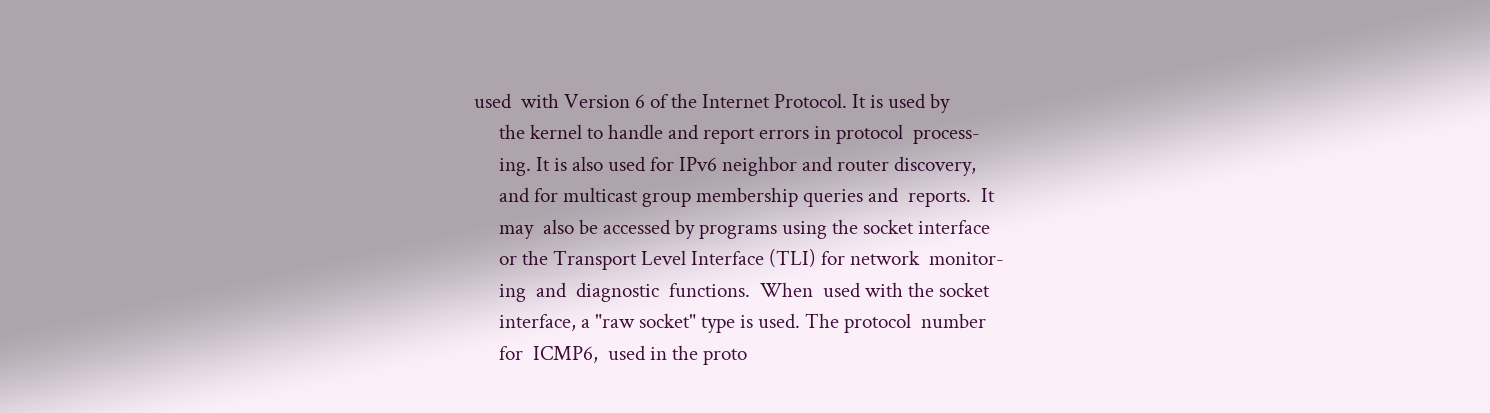used  with Version 6 of the Internet Protocol. It is used by
     the kernel to handle and report errors in protocol  process-
     ing. It is also used for IPv6 neighbor and router discovery,
     and for multicast group membership queries and  reports.  It
     may  also be accessed by programs using the socket interface
     or the Transport Level Interface (TLI) for network  monitor-
     ing  and  diagnostic  functions.  When  used with the socket
     interface, a "raw socket" type is used. The protocol  number
     for  ICMP6,  used in the proto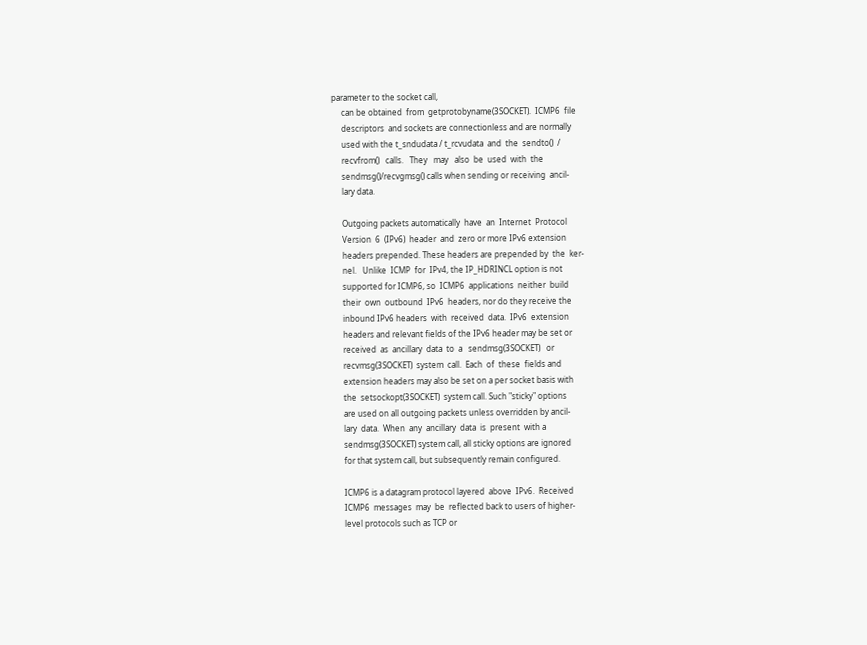parameter to the socket call,
     can be obtained  from  getprotobyname(3SOCKET).  ICMP6  file
     descriptors  and sockets are connectionless and are normally
     used with the t_sndudata / t_rcvudata  and  the  sendto()  /
     recvfrom()   calls.   They   may   also  be  used  with  the
     sendmsg()/recvgmsg() calls when sending or receiving  ancil-
     lary data.

     Outgoing packets automatically  have  an  Internet  Protocol
     Version  6  (IPv6)  header  and  zero or more IPv6 extension
     headers prepended. These headers are prepended by  the  ker-
     nel.   Unlike  ICMP  for  IPv4, the IP_HDRINCL option is not
     supported for ICMP6, so  ICMP6  applications  neither  build
     their  own  outbound  IPv6  headers, nor do they receive the
     inbound IPv6 headers  with  received  data.  IPv6  extension
     headers and relevant fields of the IPv6 header may be set or
     received  as  ancillary  data  to  a   sendmsg(3SOCKET)   or
     recvmsg(3SOCKET)  system  call.  Each  of  these  fields and
     extension headers may also be set on a per socket basis with
     the  setsockopt(3SOCKET)  system call. Such "sticky" options
     are used on all outgoing packets unless overridden by ancil-
     lary  data.  When  any  ancillary  data  is  present  with a
     sendmsg(3SOCKET) system call, all sticky options are ignored
     for that system call, but subsequently remain configured.

     ICMP6 is a datagram protocol layered  above  IPv6.  Received
     ICMP6  messages  may  be  reflected back to users of higher-
     level protocols such as TCP or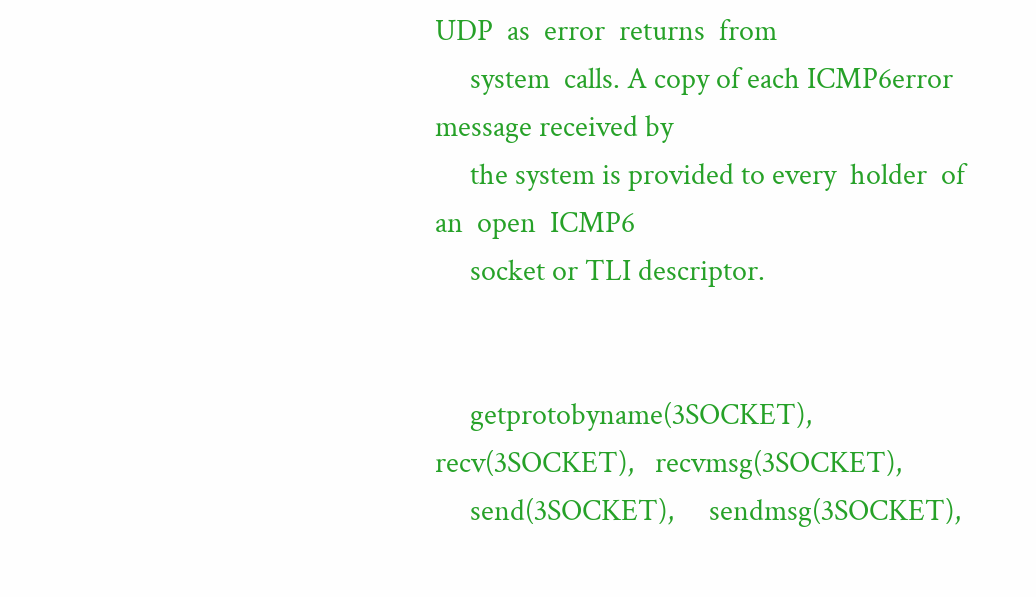UDP  as  error  returns  from
     system  calls. A copy of each ICMP6error message received by
     the system is provided to every  holder  of  an  open  ICMP6
     socket or TLI descriptor.


     getprotobyname(3SOCKET),  recv(3SOCKET),   recvmsg(3SOCKET),
     send(3SOCKET),     sendmsg(3SOCKET),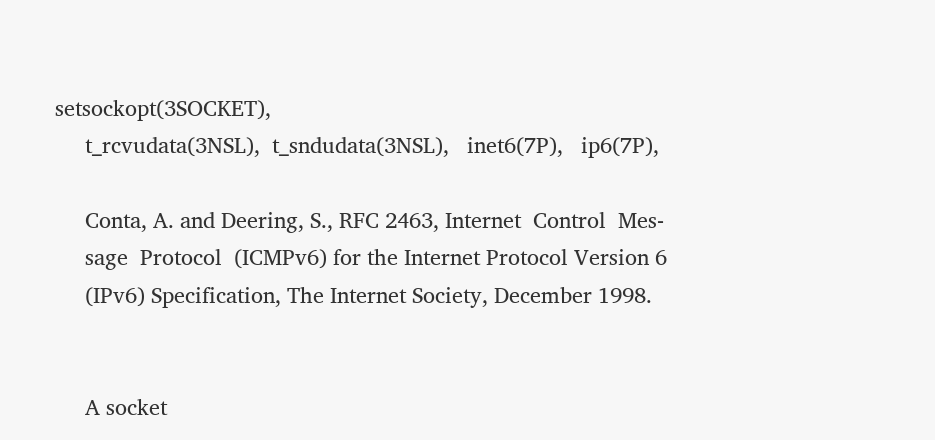setsockopt(3SOCKET),
     t_rcvudata(3NSL),  t_sndudata(3NSL),   inet6(7P),   ip6(7P),

     Conta, A. and Deering, S., RFC 2463, Internet  Control  Mes-
     sage  Protocol  (ICMPv6) for the Internet Protocol Version 6
     (IPv6) Specification, The Internet Society, December 1998.


     A socket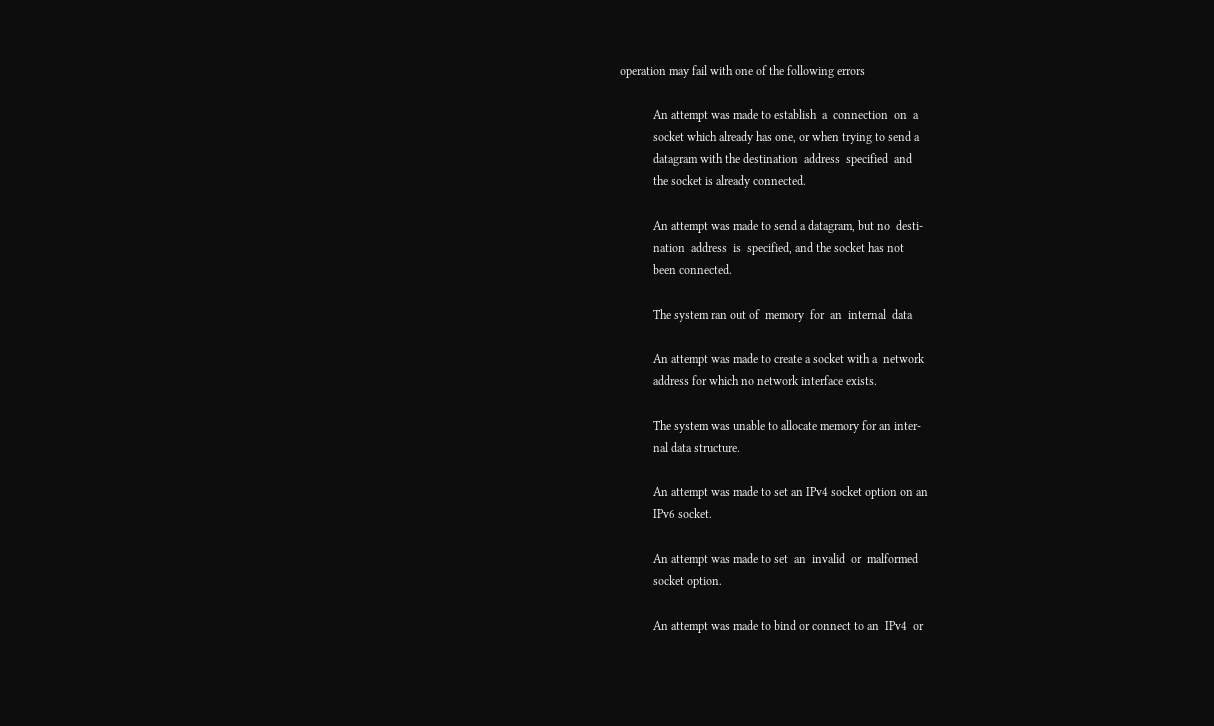operation may fail with one of the following errors

           An attempt was made to establish  a  connection  on  a
           socket which already has one, or when trying to send a
           datagram with the destination  address  specified  and
           the socket is already connected.

           An attempt was made to send a datagram, but no  desti-
           nation  address  is  specified, and the socket has not
           been connected.

           The system ran out of  memory  for  an  internal  data

           An attempt was made to create a socket with a  network
           address for which no network interface exists.

           The system was unable to allocate memory for an inter-
           nal data structure.

           An attempt was made to set an IPv4 socket option on an
           IPv6 socket.

           An attempt was made to set  an  invalid  or  malformed
           socket option.

           An attempt was made to bind or connect to an  IPv4  or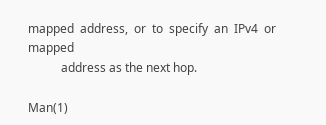mapped  address,  or  to  specify  an  IPv4  or mapped
           address as the next hop.

Man(1)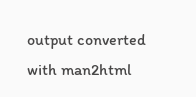output converted with man2html